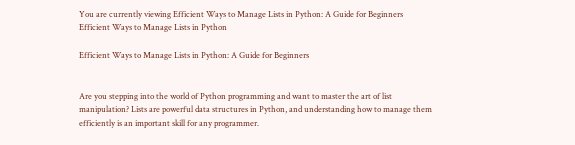You are currently viewing Efficient Ways to Manage Lists in Python: A Guide for Beginners
Efficient Ways to Manage Lists in Python

Efficient Ways to Manage Lists in Python: A Guide for Beginners


Are you stepping into the world of Python programming and want to master the art of list manipulation? Lists are powerful data structures in Python, and understanding how to manage them efficiently is an important skill for any programmer.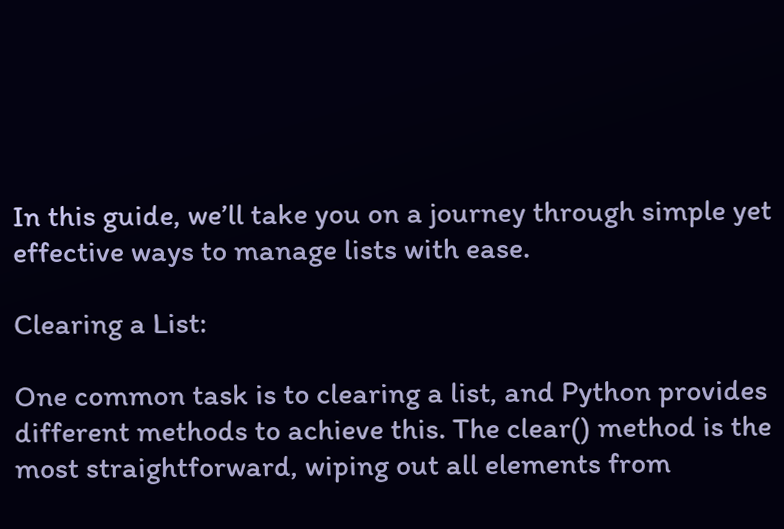In this guide, we’ll take you on a journey through simple yet effective ways to manage lists with ease.

Clearing a List:

One common task is to clearing a list, and Python provides different methods to achieve this. The clear() method is the most straightforward, wiping out all elements from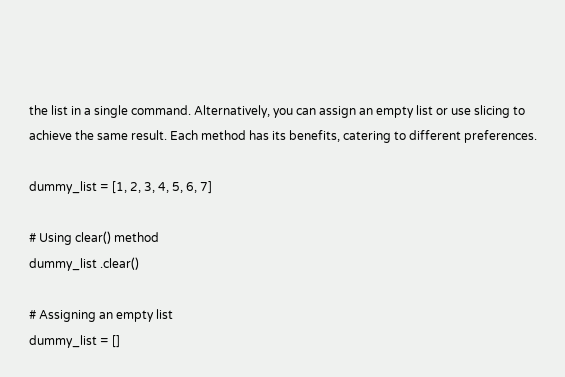the list in a single command. Alternatively, you can assign an empty list or use slicing to achieve the same result. Each method has its benefits, catering to different preferences.

dummy_list = [1, 2, 3, 4, 5, 6, 7]

# Using clear() method
dummy_list .clear()

# Assigning an empty list
dummy_list = []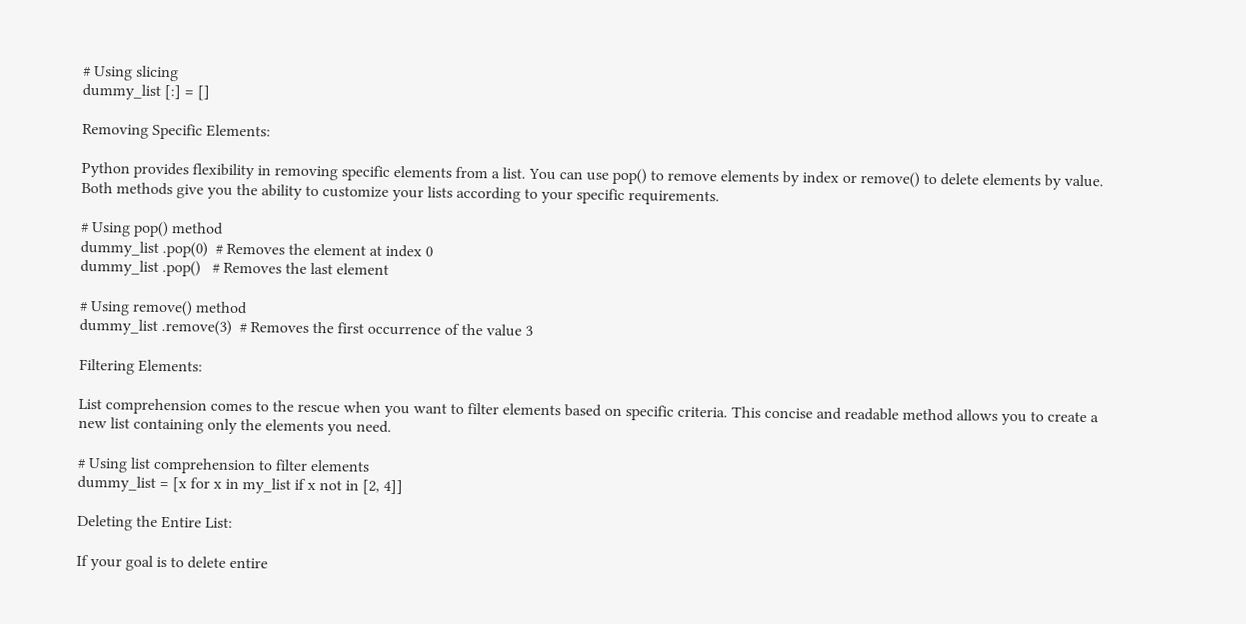# Using slicing
dummy_list [:] = []

Removing Specific Elements:

Python provides flexibility in removing specific elements from a list. You can use pop() to remove elements by index or remove() to delete elements by value. Both methods give you the ability to customize your lists according to your specific requirements.

# Using pop() method
dummy_list .pop(0)  # Removes the element at index 0
dummy_list .pop()   # Removes the last element

# Using remove() method
dummy_list .remove(3)  # Removes the first occurrence of the value 3

Filtering Elements:

List comprehension comes to the rescue when you want to filter elements based on specific criteria. This concise and readable method allows you to create a new list containing only the elements you need.

# Using list comprehension to filter elements
dummy_list = [x for x in my_list if x not in [2, 4]]

Deleting the Entire List:

If your goal is to delete entire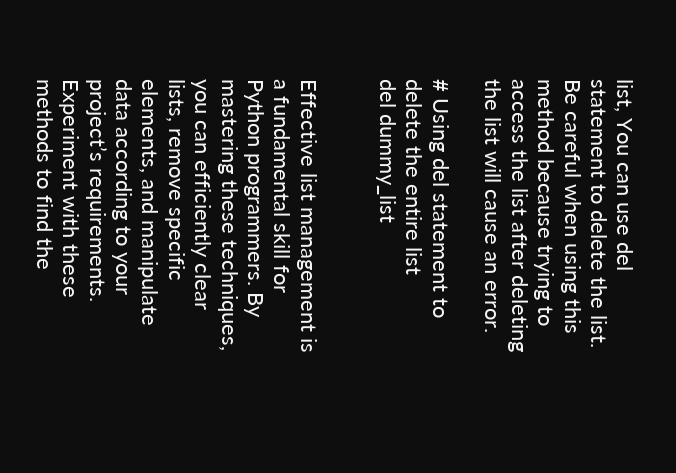list, You can use del statement to delete the list. Be careful when using this method because trying to access the list after deleting the list will cause an error.

# Using del statement to delete the entire list
del dummy_list


Effective list management is a fundamental skill for Python programmers. By mastering these techniques, you can efficiently clear lists, remove specific elements, and manipulate data according to your project’s requirements. Experiment with these methods to find the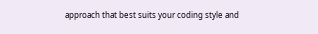approach that best suits your coding style and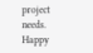project needs. Happy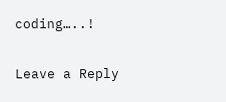coding…..!

Leave a Reply